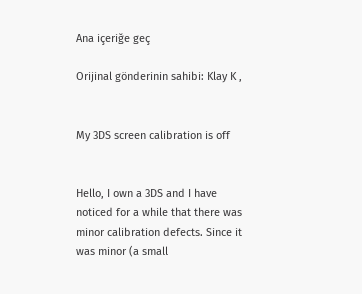Ana içeriğe geç

Orijinal gönderinin sahibi: Klay K ,


My 3DS screen calibration is off


Hello, I own a 3DS and I have noticed for a while that there was minor calibration defects. Since it was minor (a small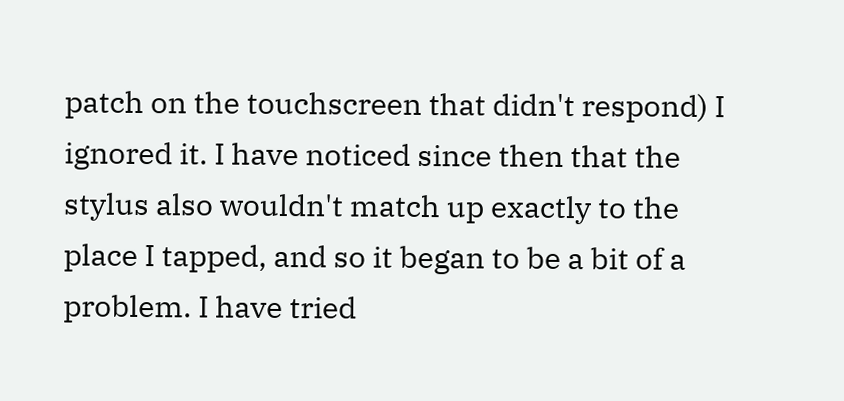patch on the touchscreen that didn't respond) I ignored it. I have noticed since then that the stylus also wouldn't match up exactly to the place I tapped, and so it began to be a bit of a problem. I have tried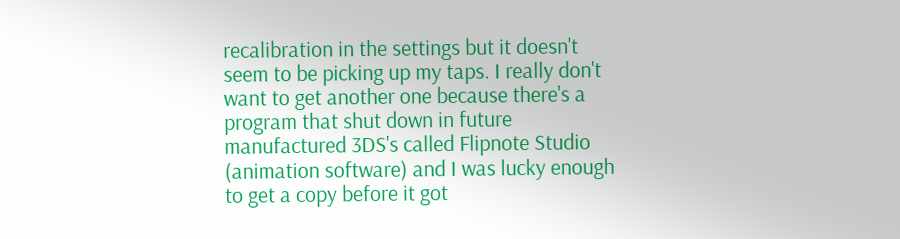recalibration in the settings but it doesn't seem to be picking up my taps. I really don't want to get another one because there's a program that shut down in future manufactured 3DS's called Flipnote Studio (animation software) and I was lucky enough to get a copy before it got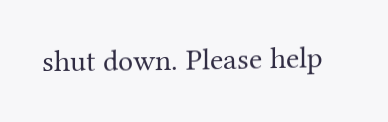shut down. Please help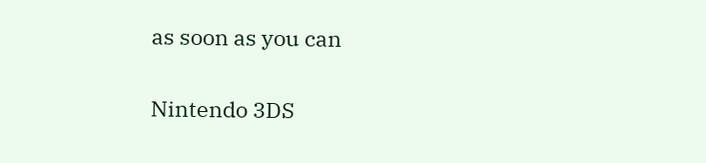as soon as you can


Nintendo 3DS